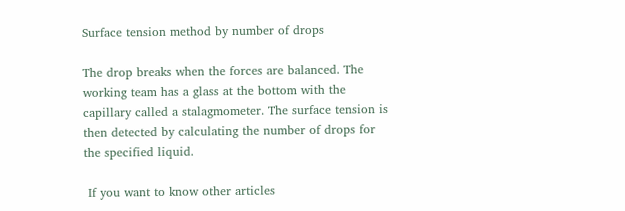Surface tension method by number of drops

The drop breaks when the forces are balanced. The working team has a glass at the bottom with the capillary called a stalagmometer. The surface tension is then detected by calculating the number of drops for the specified liquid.

 If you want to know other articles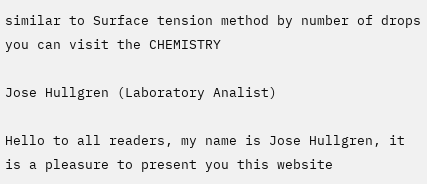similar to Surface tension method by number of drops you can visit the CHEMISTRY

Jose Hullgren (Laboratory Analist)

Hello to all readers, my name is Jose Hullgren, it is a pleasure to present you this website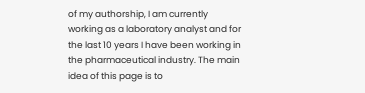of my authorship, I am currently working as a laboratory analyst and for the last 10 years I have been working in the pharmaceutical industry. The main idea of this page is to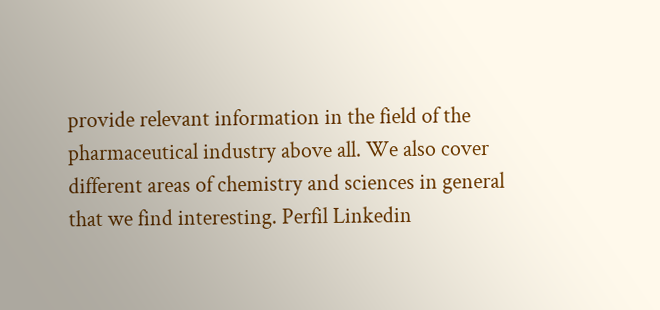provide relevant information in the field of the pharmaceutical industry above all. We also cover different areas of chemistry and sciences in general that we find interesting. Perfil Linkedin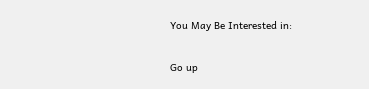You May Be Interested in:

Go up